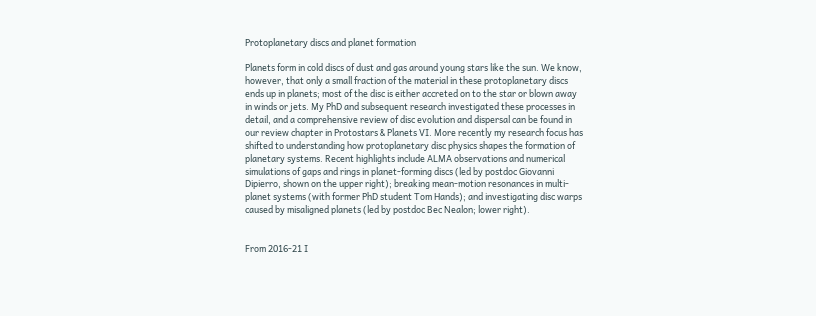Protoplanetary discs and planet formation

Planets form in cold discs of dust and gas around young stars like the sun. We know, however, that only a small fraction of the material in these protoplanetary discs ends up in planets; most of the disc is either accreted on to the star or blown away in winds or jets. My PhD and subsequent research investigated these processes in detail, and a comprehensive review of disc evolution and dispersal can be found in our review chapter in Protostars & Planets VI. More recently my research focus has shifted to understanding how protoplanetary disc physics shapes the formation of planetary systems. Recent highlights include ALMA observations and numerical simulations of gaps and rings in planet-forming discs (led by postdoc Giovanni Dipierro, shown on the upper right); breaking mean-motion resonances in multi-planet systems (with former PhD student Tom Hands); and investigating disc warps caused by misaligned planets (led by postdoc Bec Nealon; lower right).


From 2016-21 I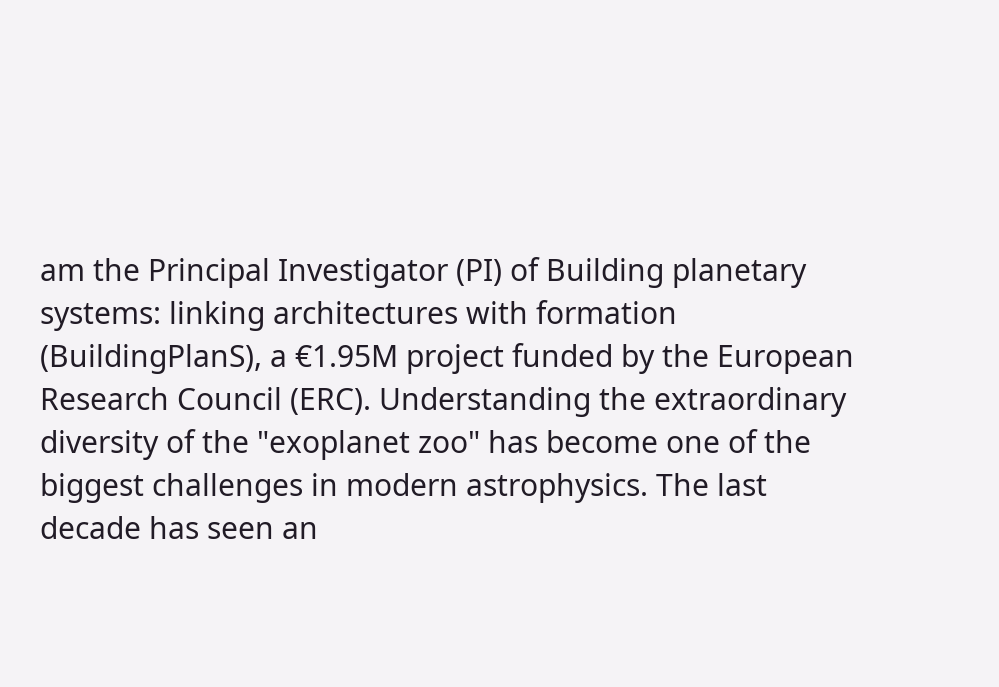am the Principal Investigator (PI) of Building planetary systems: linking architectures with formation (BuildingPlanS), a €1.95M project funded by the European Research Council (ERC). Understanding the extraordinary diversity of the "exoplanet zoo" has become one of the biggest challenges in modern astrophysics. The last decade has seen an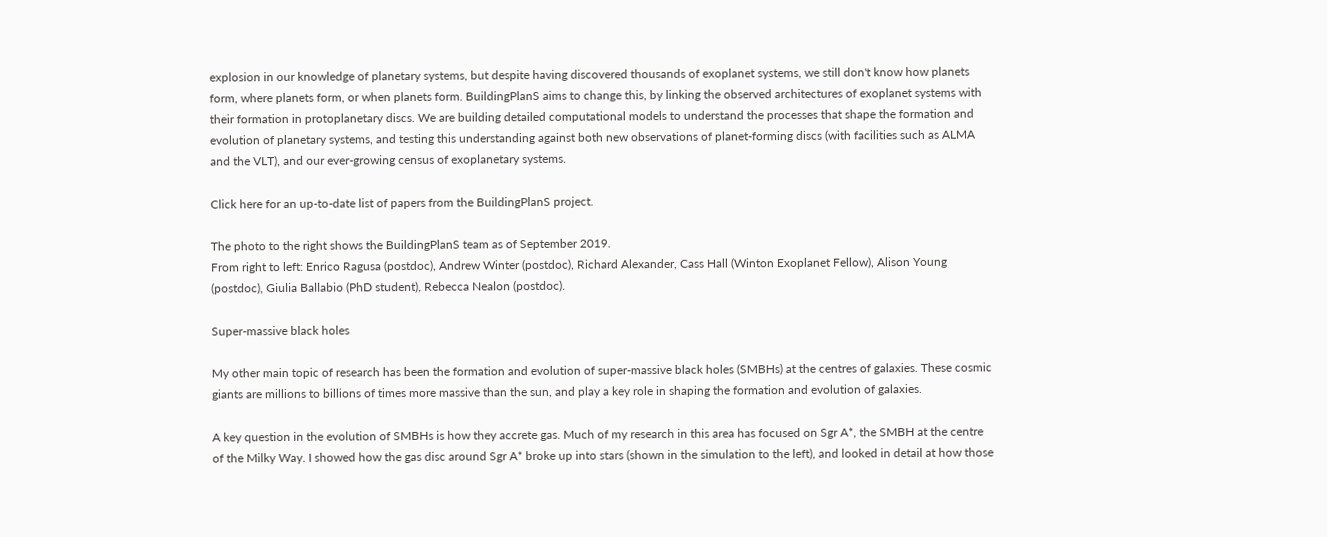explosion in our knowledge of planetary systems, but despite having discovered thousands of exoplanet systems, we still don't know how planets form, where planets form, or when planets form. BuildingPlanS aims to change this, by linking the observed architectures of exoplanet systems with their formation in protoplanetary discs. We are building detailed computational models to understand the processes that shape the formation and evolution of planetary systems, and testing this understanding against both new observations of planet-forming discs (with facilities such as ALMA and the VLT), and our ever-growing census of exoplanetary systems.

Click here for an up-to-date list of papers from the BuildingPlanS project.

The photo to the right shows the BuildingPlanS team as of September 2019.
From right to left: Enrico Ragusa (postdoc), Andrew Winter (postdoc), Richard Alexander, Cass Hall (Winton Exoplanet Fellow), Alison Young (postdoc), Giulia Ballabio (PhD student), Rebecca Nealon (postdoc).

Super-massive black holes

My other main topic of research has been the formation and evolution of super-massive black holes (SMBHs) at the centres of galaxies. These cosmic giants are millions to billions of times more massive than the sun, and play a key role in shaping the formation and evolution of galaxies.

A key question in the evolution of SMBHs is how they accrete gas. Much of my research in this area has focused on Sgr A*, the SMBH at the centre of the Milky Way. I showed how the gas disc around Sgr A* broke up into stars (shown in the simulation to the left), and looked in detail at how those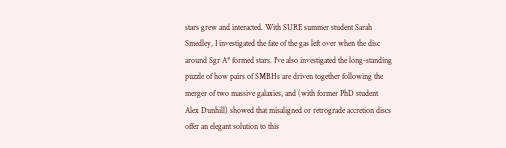stars grew and interacted. With SURE summer student Sarah Smedley, I investigated the fate of the gas left over when the disc around Sgr A* formed stars. I've also investigated the long-standing puzzle of how pairs of SMBHs are driven together following the merger of two massive galaxies, and (with former PhD student Alex Dunhill) showed that misaligned or retrograde accretion discs offer an elegant solution to this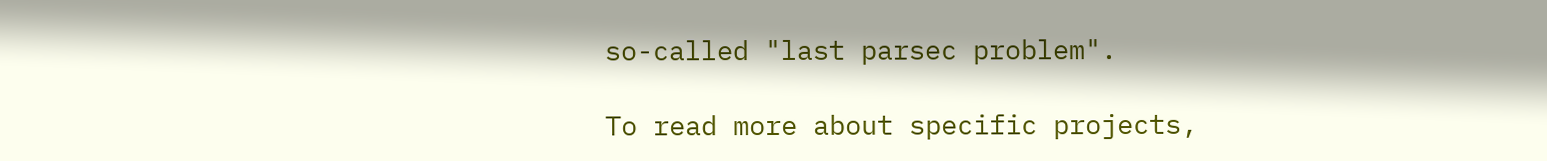so-called "last parsec problem".

To read more about specific projects,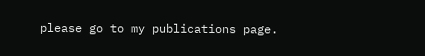please go to my publications page.